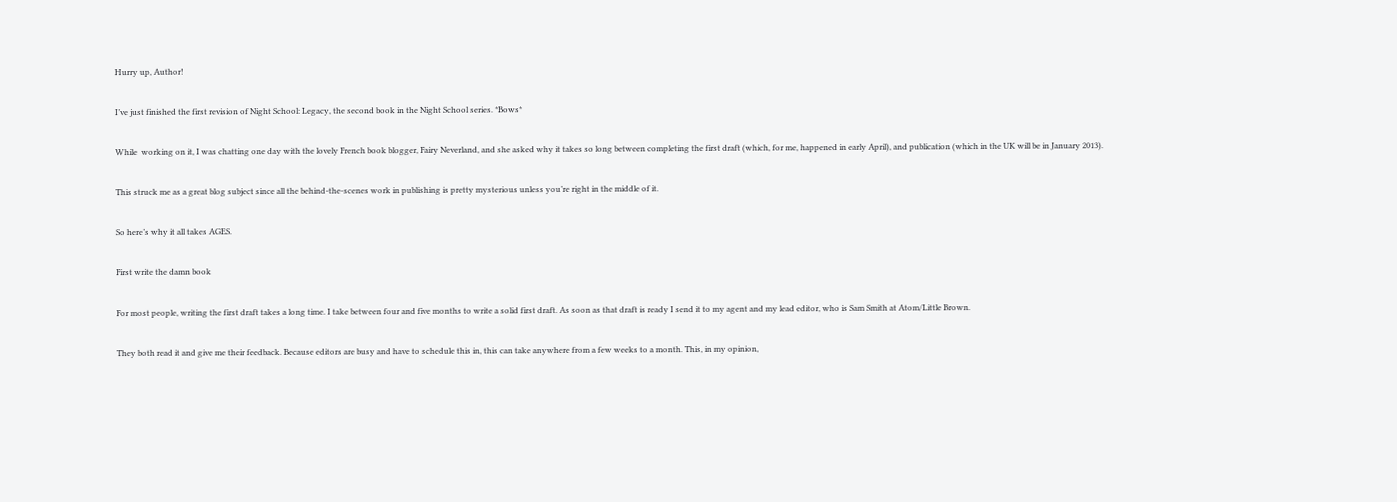Hurry up, Author!

I’ve just finished the first revision of Night School: Legacy, the second book in the Night School series. *Bows*

While  working on it, I was chatting one day with the lovely French book blogger, Fairy Neverland, and she asked why it takes so long between completing the first draft (which, for me, happened in early April), and publication (which in the UK will be in January 2013).

This struck me as a great blog subject since all the behind-the-scenes work in publishing is pretty mysterious unless you’re right in the middle of it.

So here’s why it all takes AGES.

First write the damn book

For most people, writing the first draft takes a long time. I take between four and five months to write a solid first draft. As soon as that draft is ready I send it to my agent and my lead editor, who is Sam Smith at Atom/Little Brown.

They both read it and give me their feedback. Because editors are busy and have to schedule this in, this can take anywhere from a few weeks to a month. This, in my opinion,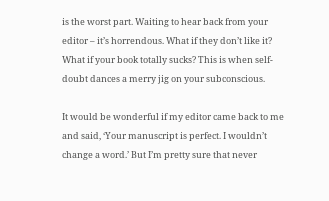is the worst part. Waiting to hear back from your editor – it’s horrendous. What if they don’t like it? What if your book totally sucks? This is when self-doubt dances a merry jig on your subconscious.

It would be wonderful if my editor came back to me and said, ‘Your manuscript is perfect. I wouldn’t change a word.’ But I’m pretty sure that never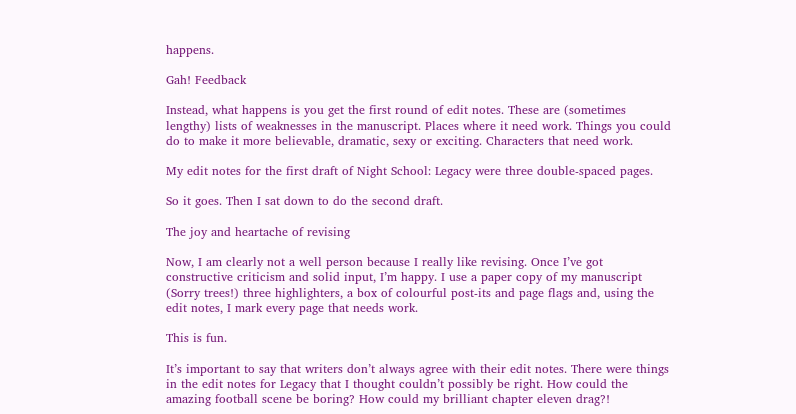happens.

Gah! Feedback

Instead, what happens is you get the first round of edit notes. These are (sometimes lengthy) lists of weaknesses in the manuscript. Places where it need work. Things you could do to make it more believable, dramatic, sexy or exciting. Characters that need work.

My edit notes for the first draft of Night School: Legacy were three double-spaced pages.

So it goes. Then I sat down to do the second draft.

The joy and heartache of revising

Now, I am clearly not a well person because I really like revising. Once I’ve got constructive criticism and solid input, I’m happy. I use a paper copy of my manuscript (Sorry trees!) three highlighters, a box of colourful post-its and page flags and, using the edit notes, I mark every page that needs work.

This is fun.

It’s important to say that writers don’t always agree with their edit notes. There were things in the edit notes for Legacy that I thought couldn’t possibly be right. How could the amazing football scene be boring? How could my brilliant chapter eleven drag?!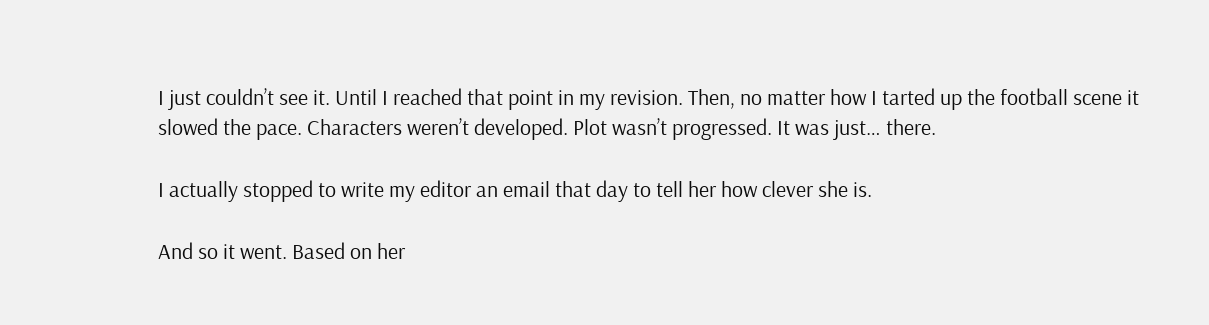I just couldn’t see it. Until I reached that point in my revision. Then, no matter how I tarted up the football scene it slowed the pace. Characters weren’t developed. Plot wasn’t progressed. It was just… there.

I actually stopped to write my editor an email that day to tell her how clever she is.

And so it went. Based on her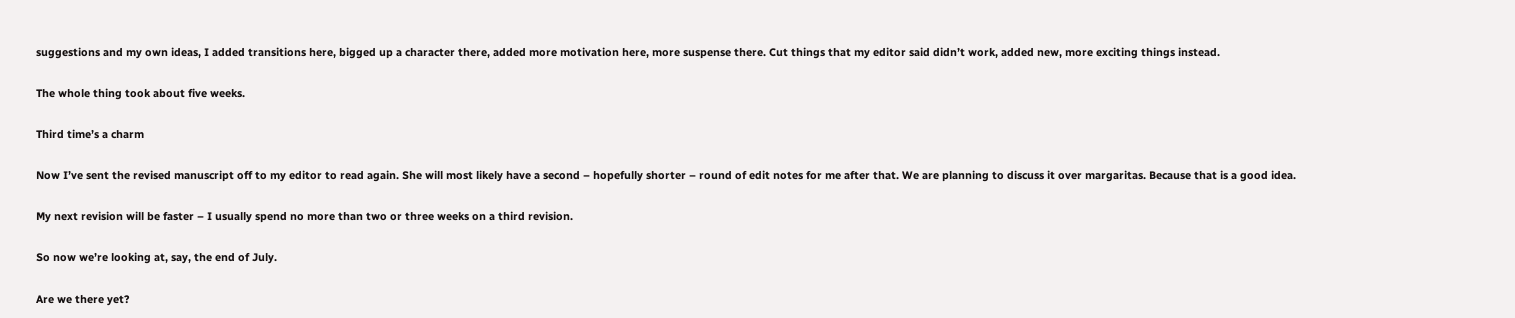suggestions and my own ideas, I added transitions here, bigged up a character there, added more motivation here, more suspense there. Cut things that my editor said didn’t work, added new, more exciting things instead.

The whole thing took about five weeks.

Third time’s a charm

Now I’ve sent the revised manuscript off to my editor to read again. She will most likely have a second – hopefully shorter – round of edit notes for me after that. We are planning to discuss it over margaritas. Because that is a good idea.

My next revision will be faster – I usually spend no more than two or three weeks on a third revision.

So now we’re looking at, say, the end of July.

Are we there yet?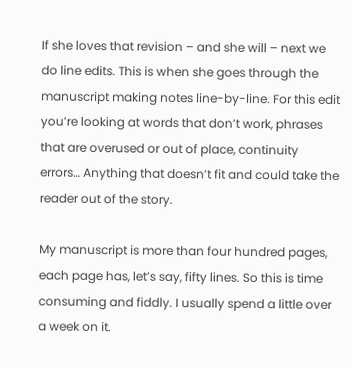If she loves that revision – and she will – next we do line edits. This is when she goes through the manuscript making notes line-by-line. For this edit you’re looking at words that don’t work, phrases that are overused or out of place, continuity errors… Anything that doesn’t fit and could take the reader out of the story.

My manuscript is more than four hundred pages, each page has, let’s say, fifty lines. So this is time consuming and fiddly. I usually spend a little over a week on it.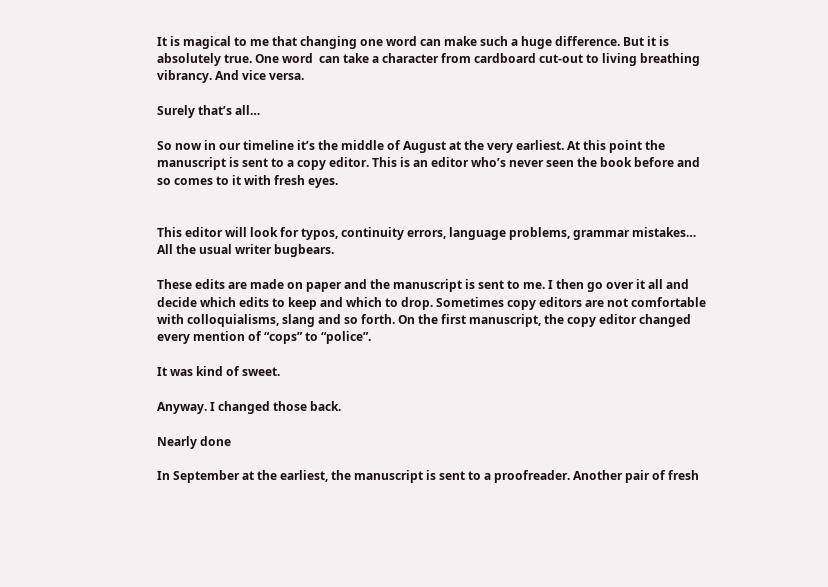It is magical to me that changing one word can make such a huge difference. But it is absolutely true. One word  can take a character from cardboard cut-out to living breathing vibrancy. And vice versa.

Surely that’s all…

So now in our timeline it’s the middle of August at the very earliest. At this point the manuscript is sent to a copy editor. This is an editor who’s never seen the book before and so comes to it with fresh eyes.


This editor will look for typos, continuity errors, language problems, grammar mistakes… All the usual writer bugbears.

These edits are made on paper and the manuscript is sent to me. I then go over it all and decide which edits to keep and which to drop. Sometimes copy editors are not comfortable with colloquialisms, slang and so forth. On the first manuscript, the copy editor changed every mention of “cops” to “police”.

It was kind of sweet.

Anyway. I changed those back.

Nearly done

In September at the earliest, the manuscript is sent to a proofreader. Another pair of fresh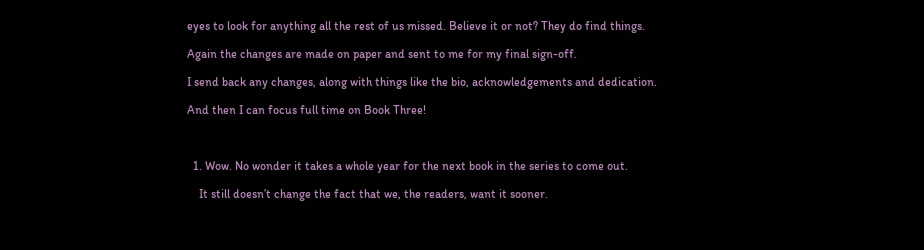eyes to look for anything all the rest of us missed. Believe it or not? They do find things.

Again the changes are made on paper and sent to me for my final sign-off.

I send back any changes, along with things like the bio, acknowledgements and dedication.

And then I can focus full time on Book Three!



  1. Wow. No wonder it takes a whole year for the next book in the series to come out.

    It still doesn’t change the fact that we, the readers, want it sooner.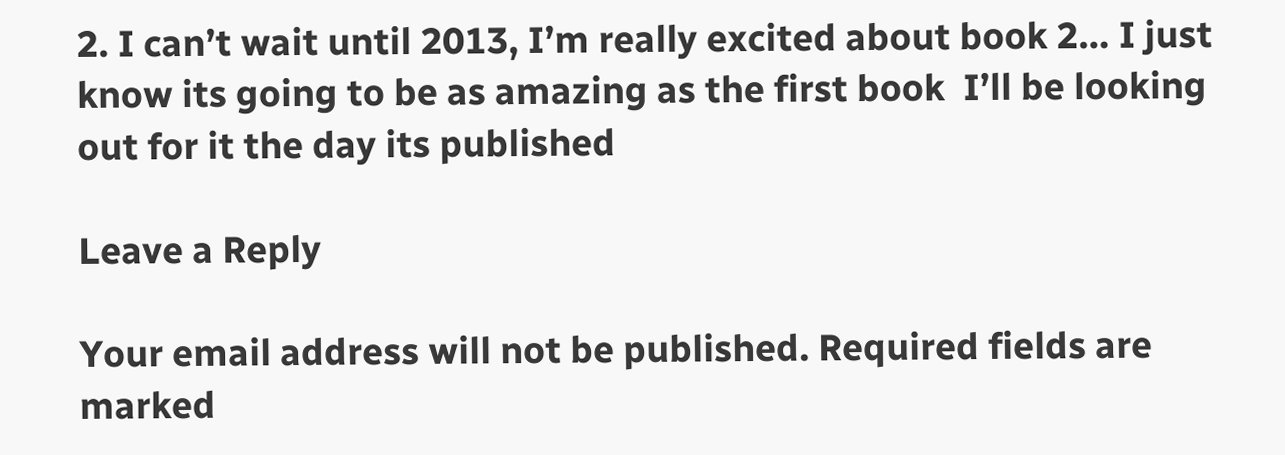2. I can’t wait until 2013, I’m really excited about book 2… I just know its going to be as amazing as the first book  I’ll be looking out for it the day its published

Leave a Reply

Your email address will not be published. Required fields are marked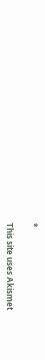*

This site uses Akismet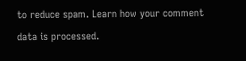to reduce spam. Learn how your comment data is processed.